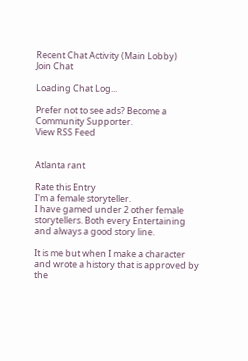Recent Chat Activity (Main Lobby)
Join Chat

Loading Chat Log...

Prefer not to see ads? Become a Community Supporter.
View RSS Feed


Atlanta rant

Rate this Entry
I'm a female storyteller.
I have gamed under 2 other female storytellers. Both every Entertaining and always a good story line.

It is me but when I make a character and wrote a history that is approved by the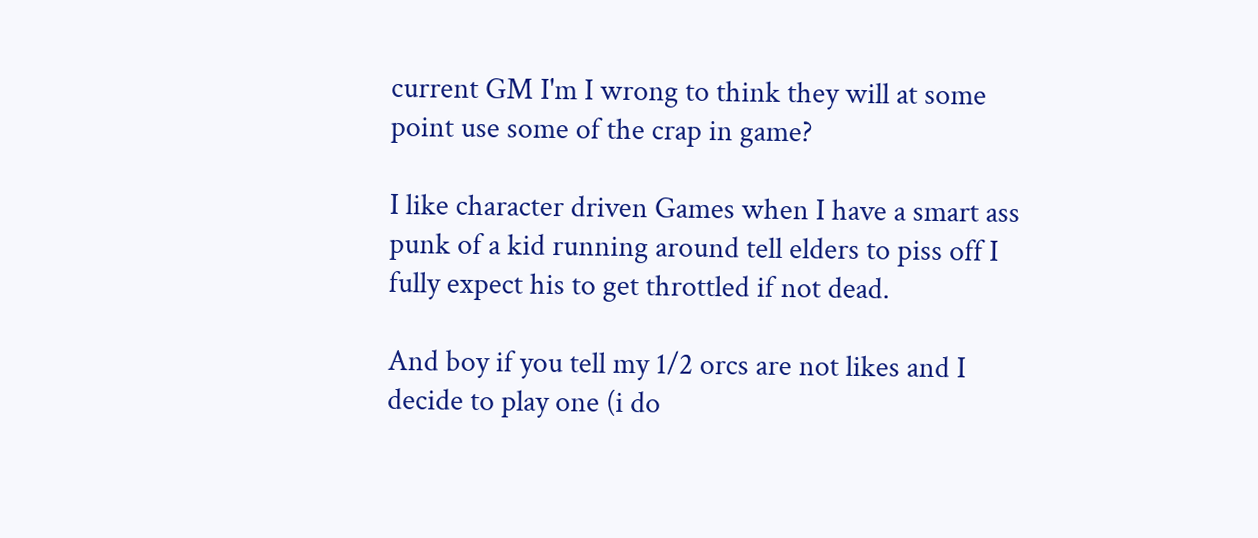current GM I'm I wrong to think they will at some point use some of the crap in game?

I like character driven Games when I have a smart ass punk of a kid running around tell elders to piss off I fully expect his to get throttled if not dead.

And boy if you tell my 1/2 orcs are not likes and I decide to play one (i do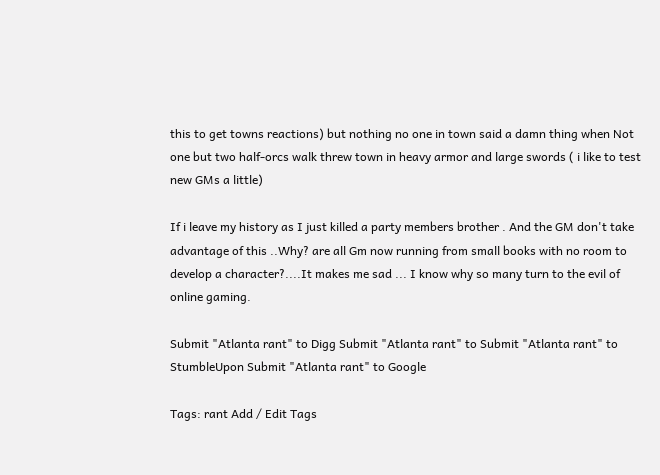this to get towns reactions) but nothing no one in town said a damn thing when Not one but two half-orcs walk threw town in heavy armor and large swords ( i like to test new GMs a little)

If i leave my history as I just killed a party members brother . And the GM don't take advantage of this ..Why? are all Gm now running from small books with no room to develop a character?....It makes me sad ... I know why so many turn to the evil of online gaming.

Submit "Atlanta rant" to Digg Submit "Atlanta rant" to Submit "Atlanta rant" to StumbleUpon Submit "Atlanta rant" to Google

Tags: rant Add / Edit Tags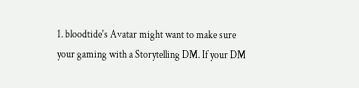1. bloodtide's Avatar might want to make sure your gaming with a Storytelling DM. If your DM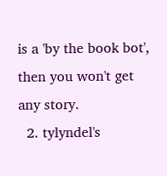is a 'by the book bot', then you won't get any story.
  2. tylyndel's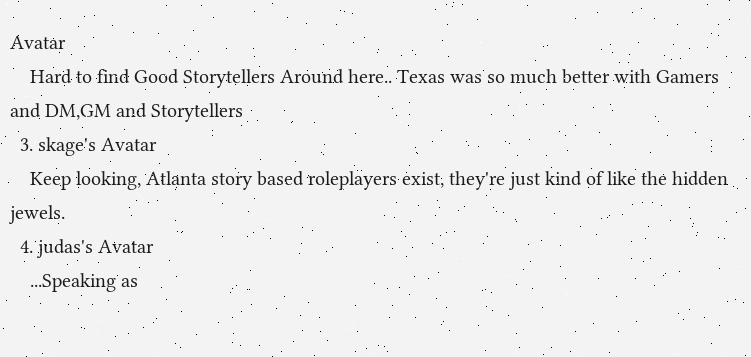Avatar
    Hard to find Good Storytellers Around here.. Texas was so much better with Gamers and DM,GM and Storytellers
  3. skage's Avatar
    Keep looking, Atlanta story based roleplayers exist, they're just kind of like the hidden jewels.
  4. judas's Avatar
    ...Speaking as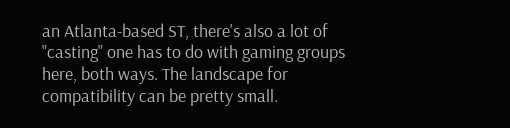an Atlanta-based ST, there's also a lot of "casting" one has to do with gaming groups here, both ways. The landscape for compatibility can be pretty small.